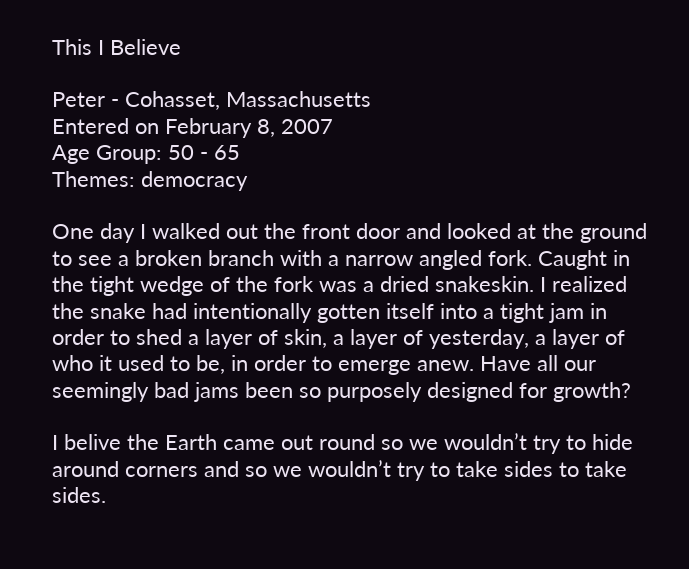This I Believe

Peter - Cohasset, Massachusetts
Entered on February 8, 2007
Age Group: 50 - 65
Themes: democracy

One day I walked out the front door and looked at the ground to see a broken branch with a narrow angled fork. Caught in the tight wedge of the fork was a dried snakeskin. I realized the snake had intentionally gotten itself into a tight jam in order to shed a layer of skin, a layer of yesterday, a layer of who it used to be, in order to emerge anew. Have all our seemingly bad jams been so purposely designed for growth?

I belive the Earth came out round so we wouldn’t try to hide around corners and so we wouldn’t try to take sides to take sides.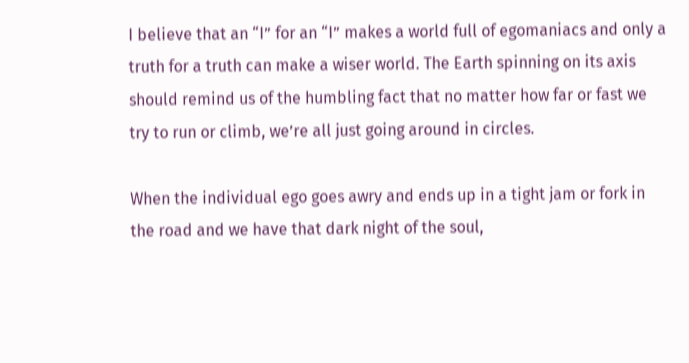I believe that an “I” for an “I” makes a world full of egomaniacs and only a truth for a truth can make a wiser world. The Earth spinning on its axis should remind us of the humbling fact that no matter how far or fast we try to run or climb, we’re all just going around in circles.

When the individual ego goes awry and ends up in a tight jam or fork in the road and we have that dark night of the soul,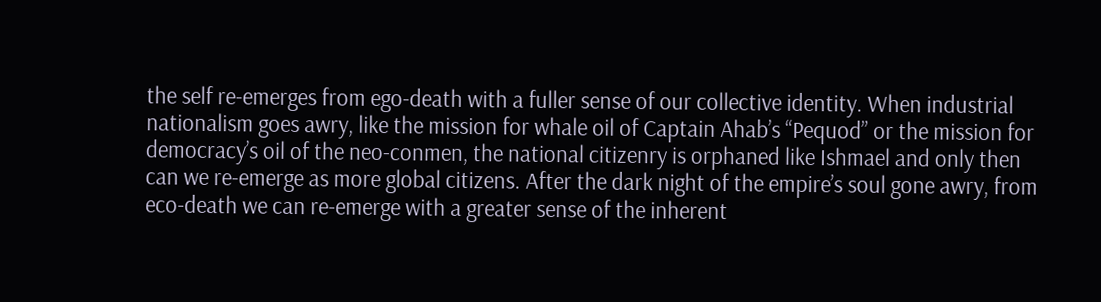the self re-emerges from ego-death with a fuller sense of our collective identity. When industrial nationalism goes awry, like the mission for whale oil of Captain Ahab’s “Pequod” or the mission for democracy’s oil of the neo-conmen, the national citizenry is orphaned like Ishmael and only then can we re-emerge as more global citizens. After the dark night of the empire’s soul gone awry, from eco-death we can re-emerge with a greater sense of the inherent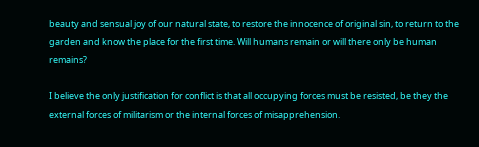beauty and sensual joy of our natural state, to restore the innocence of original sin, to return to the garden and know the place for the first time. Will humans remain or will there only be human remains?

I believe the only justification for conflict is that all occupying forces must be resisted, be they the external forces of militarism or the internal forces of misapprehension.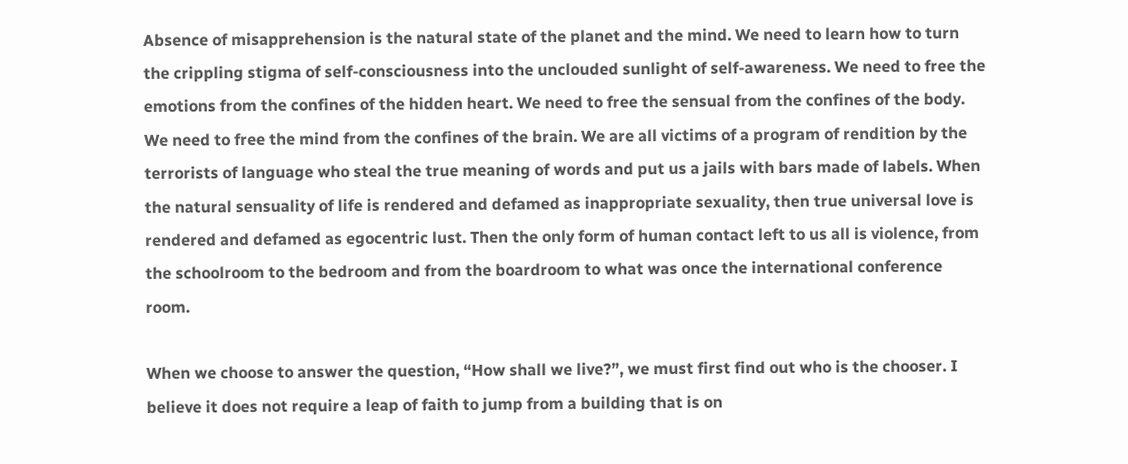Absence of misapprehension is the natural state of the planet and the mind. We need to learn how to turn the crippling stigma of self-consciousness into the unclouded sunlight of self-awareness. We need to free the emotions from the confines of the hidden heart. We need to free the sensual from the confines of the body. We need to free the mind from the confines of the brain. We are all victims of a program of rendition by the terrorists of language who steal the true meaning of words and put us a jails with bars made of labels. When the natural sensuality of life is rendered and defamed as inappropriate sexuality, then true universal love is rendered and defamed as egocentric lust. Then the only form of human contact left to us all is violence, from the schoolroom to the bedroom and from the boardroom to what was once the international conference room.

When we choose to answer the question, “How shall we live?”, we must first find out who is the chooser. I believe it does not require a leap of faith to jump from a building that is on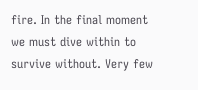fire. In the final moment we must dive within to survive without. Very few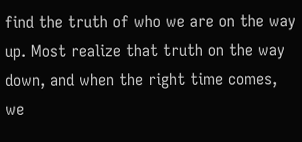find the truth of who we are on the way up. Most realize that truth on the way down, and when the right time comes, we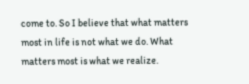come to. So I believe that what matters most in life is not what we do. What matters most is what we realize.